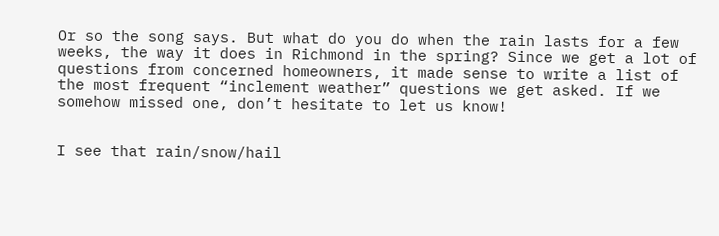Or so the song says. But what do you do when the rain lasts for a few weeks, the way it does in Richmond in the spring? Since we get a lot of questions from concerned homeowners, it made sense to write a list of the most frequent “inclement weather” questions we get asked. If we somehow missed one, don’t hesitate to let us know!


I see that rain/snow/hail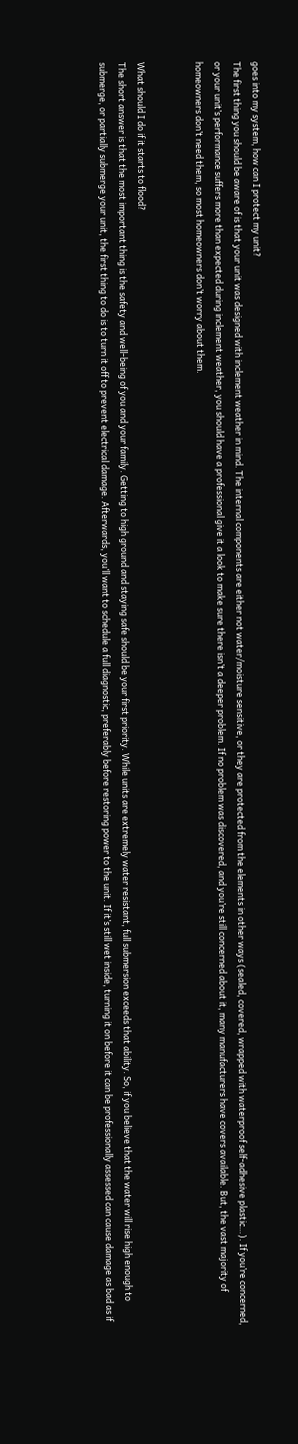goes into my system, how can I protect my unit?
The first thing you should be aware of is that your unit was designed with inclement weather in mind. The internal components are either not water/moisture sensitive, or they are protected from the elements in other ways (sealed, covered, wrapped with waterproof self-adhesive plastic…). If you’re concerned, or your unit’s performance suffers more than expected during inclement weather, you should have a professional give it a look to make sure there isn’t a deeper problem. If no problem was discovered, and you’re still concerned about it, many manufacturers have covers available. But, the vast majority of homeowners don’t need them, so most homeowners don’t worry about them.


What should I do if it starts to flood?
The short answer is that the most important thing is the safety and well-being of you and your family. Getting to high ground and staying safe should be your first priority. While units are extremely water resistant, full submersion exceeds that ability. So, if you believe that the water will rise high enough to submerge, or partially submerge your unit, the first thing to do is to turn it off to prevent electrical damage. Afterwards, you’ll want to schedule a full diagnostic, preferably before restoring power to the unit. If it’s still wet inside, turning it on before it can be professionally assessed can cause damage as bad as if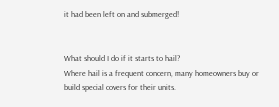it had been left on and submerged!


What should I do if it starts to hail?
Where hail is a frequent concern, many homeowners buy or build special covers for their units.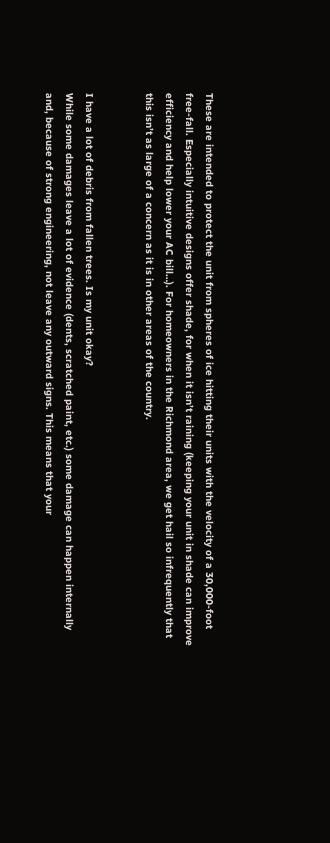These are intended to protect the unit from spheres of ice hitting their units with the velocity of a 30,000-foot free-fall. Especially intuitive designs offer shade, for when it isn’t raining (keeping your unit in shade can improve efficiency and help lower your AC bill…). For homeowners in the Richmond area, we get hail so infrequently that this isn’t as large of a concern as it is in other areas of the country.


I have a lot of debris from fallen trees. Is my unit okay?
While some damages leave a lot of evidence (dents, scratched paint, etc.) some damage can happen internally and, because of strong engineering, not leave any outward signs. This means that your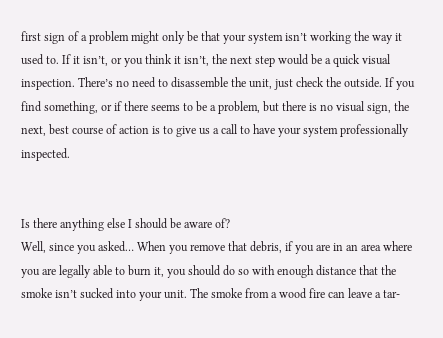first sign of a problem might only be that your system isn’t working the way it used to. If it isn’t, or you think it isn’t, the next step would be a quick visual inspection. There’s no need to disassemble the unit, just check the outside. If you find something, or if there seems to be a problem, but there is no visual sign, the next, best course of action is to give us a call to have your system professionally inspected.


Is there anything else I should be aware of?
Well, since you asked… When you remove that debris, if you are in an area where you are legally able to burn it, you should do so with enough distance that the smoke isn’t sucked into your unit. The smoke from a wood fire can leave a tar-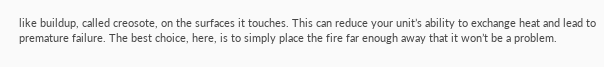like buildup, called creosote, on the surfaces it touches. This can reduce your unit’s ability to exchange heat and lead to premature failure. The best choice, here, is to simply place the fire far enough away that it won’t be a problem.